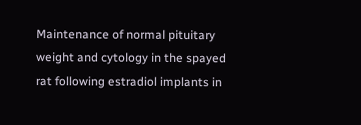Maintenance of normal pituitary weight and cytology in the spayed rat following estradiol implants in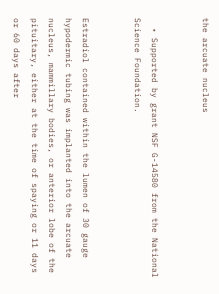the arcuate nucleus


  • Supported by grant NSF G-14580 from the National Science Foundation.


Estradiol contained within the lumen of 30 gauge hypodermic tubing was implanted into the arcuate nucleus, mammillary bodies, or anterior lobe of the pituitary, either at the time of spaying or 11 days or 60 days after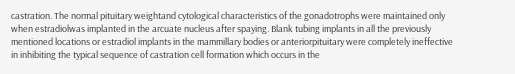castration. The normal pituitary weightand cytological characteristics of the gonadotrophs were maintained only when estradiolwas implanted in the arcuate nucleus after spaying. Blank tubing implants in all the previously mentioned locations or estradiol implants in the mammillary bodies or anteriorpituitary were completely ineffective in inhibiting the typical sequence of castration cell formation which occurs in the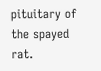pituitary of the spayed rat.